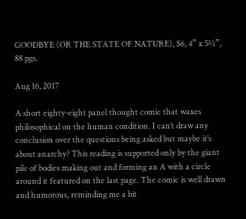GOODBYE (OR THE STATE OF NATURE), $6, 4” x 5½”, 88 pgs.

Aug 16, 2017

A short eighty-eight panel thought comic that waxes philosophical on the human condition. I can’t draw any conclusion over the questions being asked but maybe it’s about anarchy? This reading is supported only by the giant pile of bodies making out and forming an A with a circle around it featured on the last page. The comic is well drawn and humorous, reminding me a bit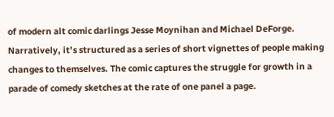of modern alt comic darlings Jesse Moynihan and Michael DeForge. Narratively, it’s structured as a series of short vignettes of people making changes to themselves. The comic captures the struggle for growth in a parade of comedy sketches at the rate of one panel a page.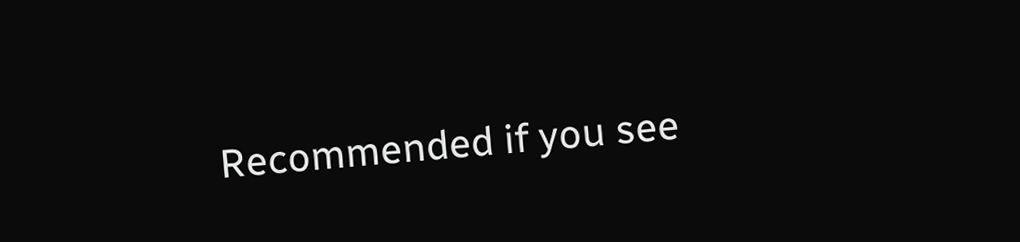Recommended if you see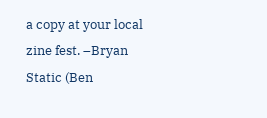a copy at your local zine fest. –Bryan Static (Ben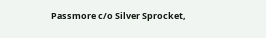Passmore c/o Silver Sprocket,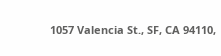1057 Valencia St., SF, CA 94110,